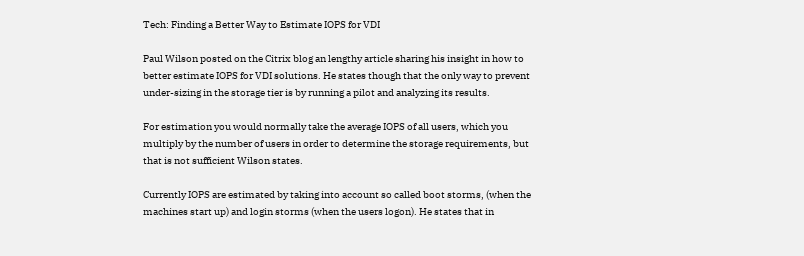Tech: Finding a Better Way to Estimate IOPS for VDI

Paul Wilson posted on the Citrix blog an lengthy article sharing his insight in how to better estimate IOPS for VDI solutions. He states though that the only way to prevent under-sizing in the storage tier is by running a pilot and analyzing its results.

For estimation you would normally take the average IOPS of all users, which you multiply by the number of users in order to determine the storage requirements, but that is not sufficient Wilson states.

Currently IOPS are estimated by taking into account so called boot storms, (when the machines start up) and login storms (when the users logon). He states that in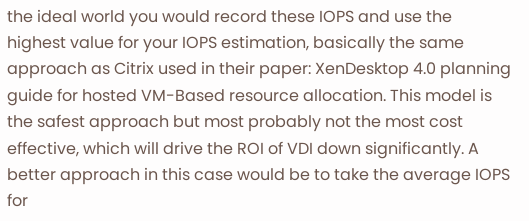the ideal world you would record these IOPS and use the highest value for your IOPS estimation, basically the same approach as Citrix used in their paper: XenDesktop 4.0 planning guide for hosted VM-Based resource allocation. This model is the safest approach but most probably not the most cost effective, which will drive the ROI of VDI down significantly. A better approach in this case would be to take the average IOPS for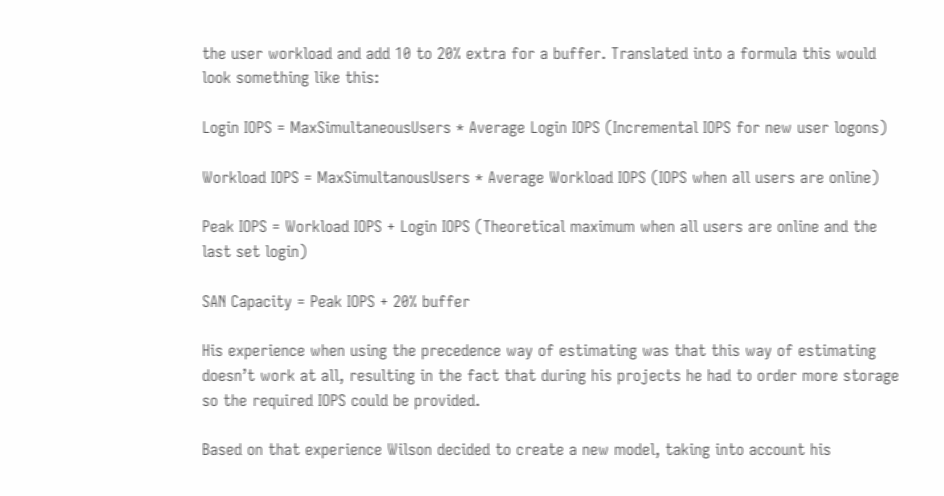the user workload and add 10 to 20% extra for a buffer. Translated into a formula this would look something like this:

Login IOPS = MaxSimultaneousUsers * Average Login IOPS (Incremental IOPS for new user logons)

Workload IOPS = MaxSimultanousUsers * Average Workload IOPS (IOPS when all users are online)

Peak IOPS = Workload IOPS + Login IOPS (Theoretical maximum when all users are online and the last set login)

SAN Capacity = Peak IOPS + 20% buffer

His experience when using the precedence way of estimating was that this way of estimating doesn’t work at all, resulting in the fact that during his projects he had to order more storage so the required IOPS could be provided.

Based on that experience Wilson decided to create a new model, taking into account his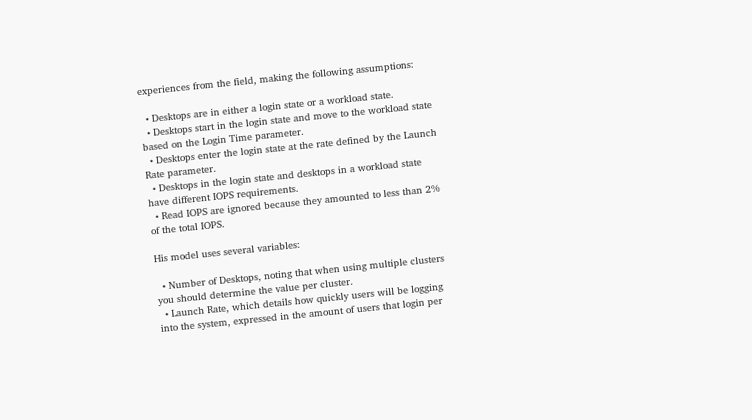experiences from the field, making the following assumptions:

  • Desktops are in either a login state or a workload state.
  • Desktops start in the login state and move to the workload state based on the Login Time parameter.
  • Desktops enter the login state at the rate defined by the Launch Rate parameter.
  • Desktops in the login state and desktops in a workload state have different IOPS requirements.
  • Read IOPS are ignored because they amounted to less than 2% of the total IOPS.

His model uses several variables:

  • Number of Desktops, noting that when using multiple clusters you should determine the value per cluster.
  • Launch Rate, which details how quickly users will be logging into the system, expressed in the amount of users that login per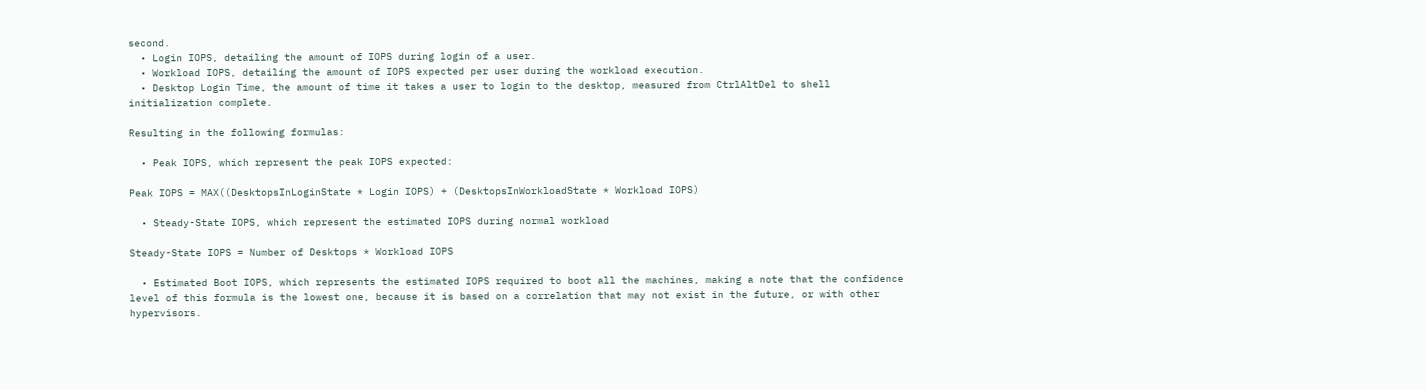second.
  • Login IOPS, detailing the amount of IOPS during login of a user.
  • Workload IOPS, detailing the amount of IOPS expected per user during the workload execution.
  • Desktop Login Time, the amount of time it takes a user to login to the desktop, measured from CtrlAltDel to shell initialization complete.

Resulting in the following formulas:

  • Peak IOPS, which represent the peak IOPS expected:

Peak IOPS = MAX((DesktopsInLoginState * Login IOPS) + (DesktopsInWorkloadState * Workload IOPS)

  • Steady-State IOPS, which represent the estimated IOPS during normal workload

Steady-State IOPS = Number of Desktops * Workload IOPS

  • Estimated Boot IOPS, which represents the estimated IOPS required to boot all the machines, making a note that the confidence level of this formula is the lowest one, because it is based on a correlation that may not exist in the future, or with other hypervisors.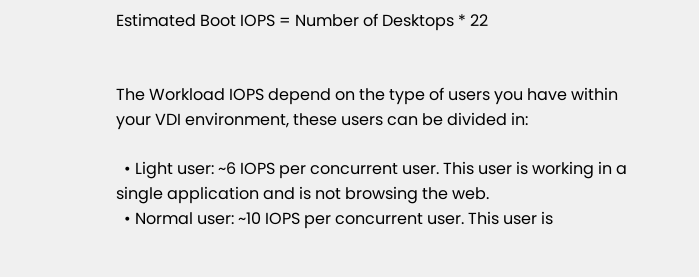Estimated Boot IOPS = Number of Desktops * 22


The Workload IOPS depend on the type of users you have within your VDI environment, these users can be divided in:

  • Light user: ~6 IOPS per concurrent user. This user is working in a single application and is not browsing the web.
  • Normal user: ~10 IOPS per concurrent user. This user is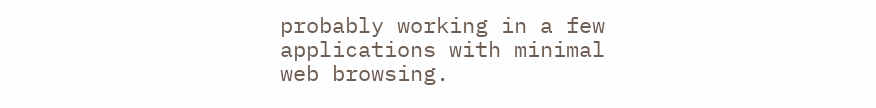probably working in a few applications with minimal web browsing.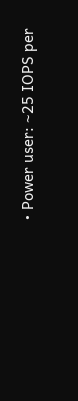• Power user: ~25 IOPS per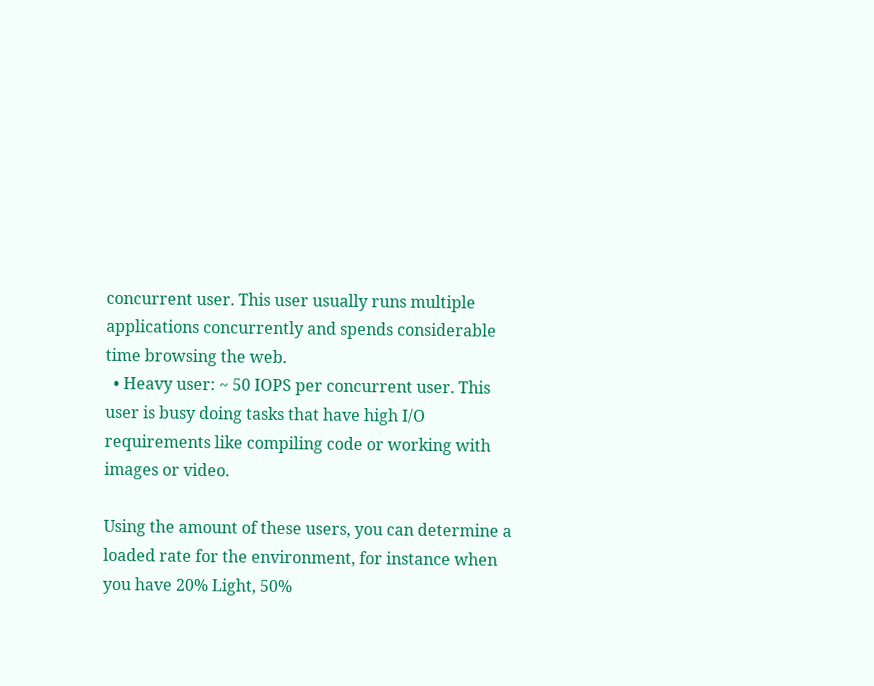concurrent user. This user usually runs multiple applications concurrently and spends considerable time browsing the web.
  • Heavy user: ~ 50 IOPS per concurrent user. This user is busy doing tasks that have high I/O requirements like compiling code or working with images or video.

Using the amount of these users, you can determine a loaded rate for the environment, for instance when you have 20% Light, 50%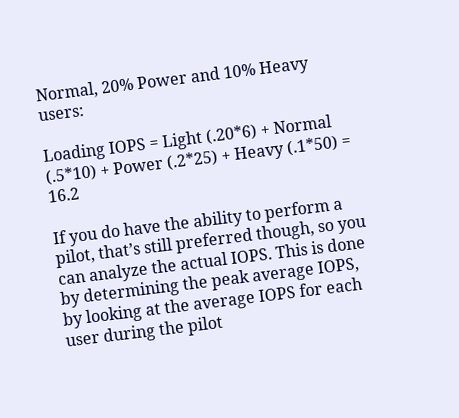Normal, 20% Power and 10% Heavy users:

Loading IOPS = Light (.20*6) + Normal (.5*10) + Power (.2*25) + Heavy (.1*50) = 16.2

If you do have the ability to perform a pilot, that’s still preferred though, so you can analyze the actual IOPS. This is done by determining the peak average IOPS, by looking at the average IOPS for each user during the pilot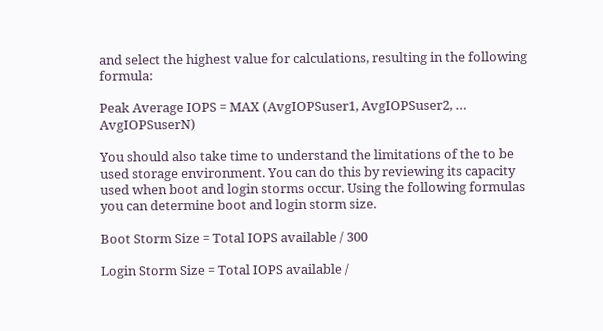and select the highest value for calculations, resulting in the following formula:

Peak Average IOPS = MAX (AvgIOPSuser1, AvgIOPSuser2, … AvgIOPSuserN)

You should also take time to understand the limitations of the to be used storage environment. You can do this by reviewing its capacity used when boot and login storms occur. Using the following formulas you can determine boot and login storm size.

Boot Storm Size = Total IOPS available / 300

Login Storm Size = Total IOPS available /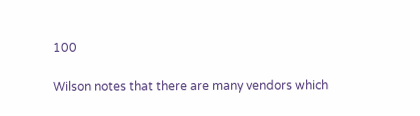100

Wilson notes that there are many vendors which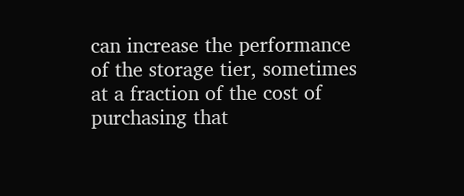can increase the performance of the storage tier, sometimes at a fraction of the cost of purchasing that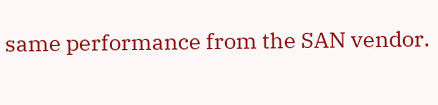same performance from the SAN vendor.